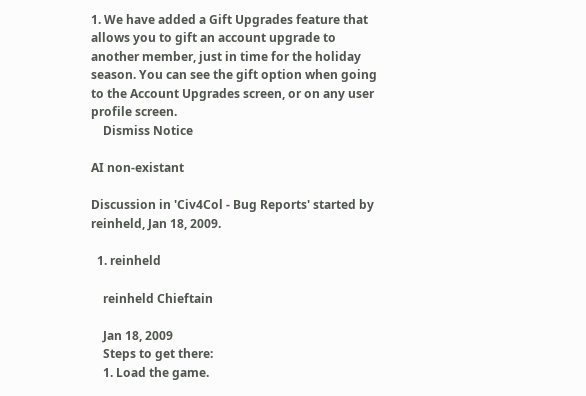1. We have added a Gift Upgrades feature that allows you to gift an account upgrade to another member, just in time for the holiday season. You can see the gift option when going to the Account Upgrades screen, or on any user profile screen.
    Dismiss Notice

AI non-existant

Discussion in 'Civ4Col - Bug Reports' started by reinheld, Jan 18, 2009.

  1. reinheld

    reinheld Chieftain

    Jan 18, 2009
    Steps to get there:
    1. Load the game.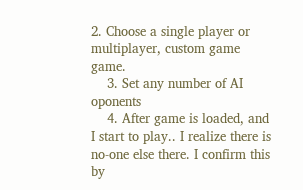2. Choose a single player or multiplayer, custom game game.
    3. Set any number of AI oponents
    4. After game is loaded, and I start to play.. I realize there is no-one else there. I confirm this by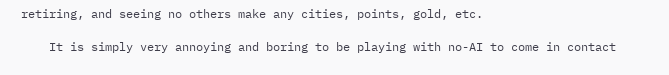retiring, and seeing no others make any cities, points, gold, etc.

    It is simply very annoying and boring to be playing with no-AI to come in contact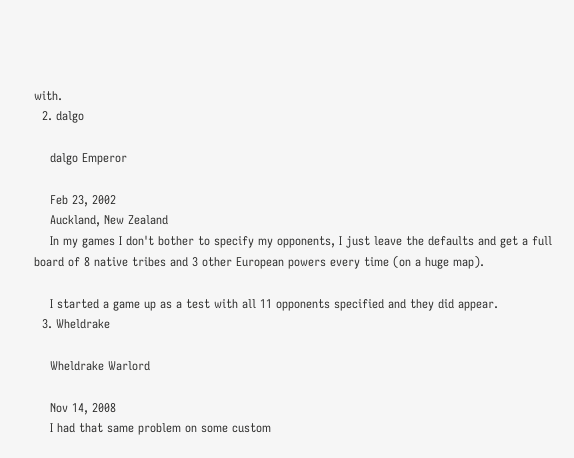with.
  2. dalgo

    dalgo Emperor

    Feb 23, 2002
    Auckland, New Zealand
    In my games I don't bother to specify my opponents, I just leave the defaults and get a full board of 8 native tribes and 3 other European powers every time (on a huge map).

    I started a game up as a test with all 11 opponents specified and they did appear.
  3. Wheldrake

    Wheldrake Warlord

    Nov 14, 2008
    I had that same problem on some custom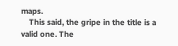maps.
    This said, the gripe in the title is a valid one. The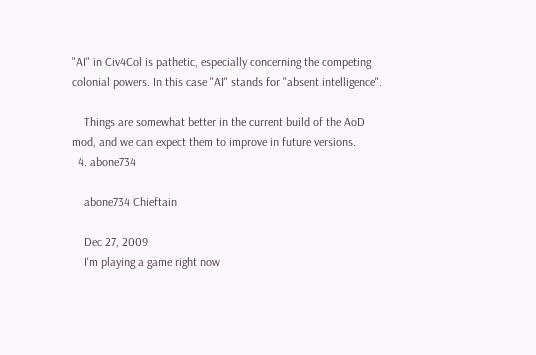"AI" in Civ4Col is pathetic, especially concerning the competing colonial powers. In this case "AI" stands for "absent intelligence".

    Things are somewhat better in the current build of the AoD mod, and we can expect them to improve in future versions.
  4. abone734

    abone734 Chieftain

    Dec 27, 2009
    I'm playing a game right now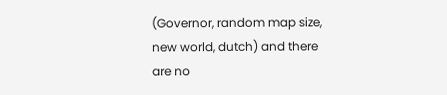(Governor, random map size, new world, dutch) and there are no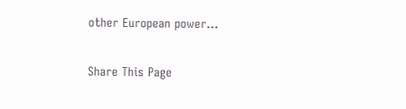other European power...

Share This Page